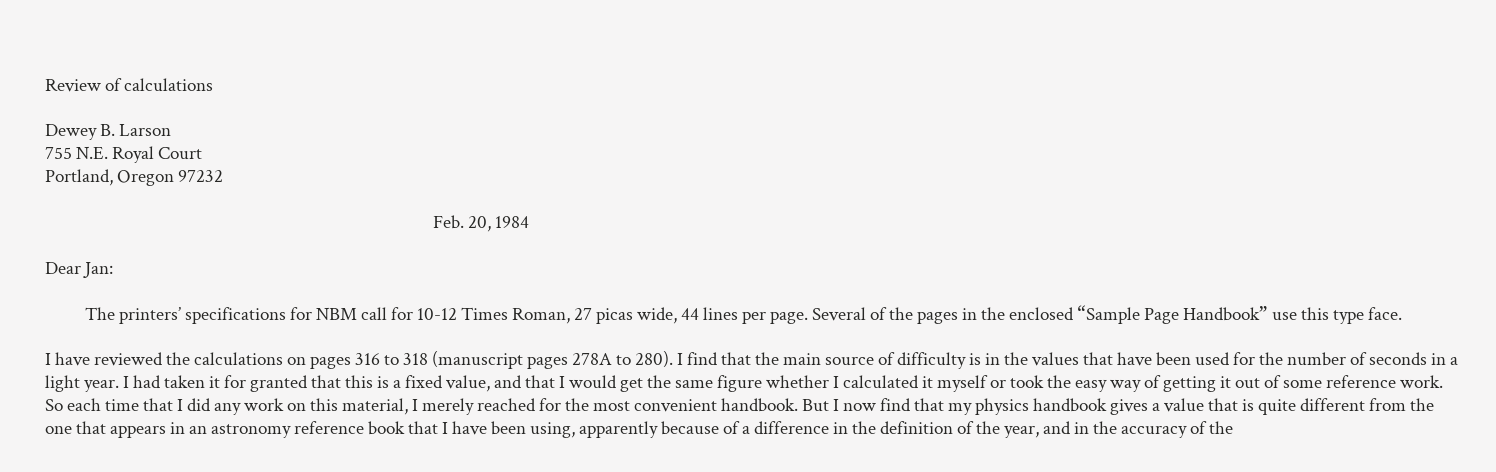Review of calculations

Dewey B. Larson
755 N.E. Royal Court
Portland, Oregon 97232

                                                                                                 Feb. 20, 1984

Dear Jan:

          The printers’ specifications for NBM call for 10-12 Times Roman, 27 picas wide, 44 lines per page. Several of the pages in the enclosed “Sample Page Handbook” use this type face.

I have reviewed the calculations on pages 316 to 318 (manuscript pages 278A to 280). I find that the main source of difficulty is in the values that have been used for the number of seconds in a light year. I had taken it for granted that this is a fixed value, and that I would get the same figure whether I calculated it myself or took the easy way of getting it out of some reference work. So each time that I did any work on this material, I merely reached for the most convenient handbook. But I now find that my physics handbook gives a value that is quite different from the one that appears in an astronomy reference book that I have been using, apparently because of a difference in the definition of the year, and in the accuracy of the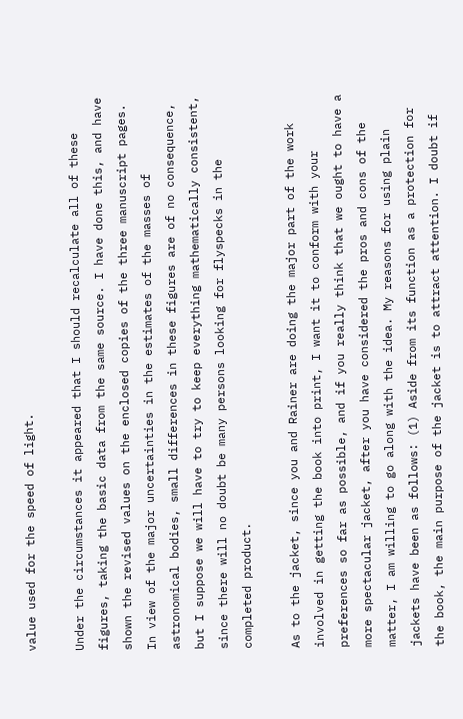value used for the speed of light.

Under the circumstances it appeared that I should recalculate all of these figures, taking the basic data from the same source. I have done this, and have shown the revised values on the enclosed copies of the three manuscript pages. In view of the major uncertainties in the estimates of the masses of astronomical bodies, small differences in these figures are of no consequence, but I suppose we will have to try to keep everything mathematically consistent, since there will no doubt be many persons looking for flyspecks in the completed product.

As to the jacket, since you and Rainer are doing the major part of the work involved in getting the book into print, I want it to conform with your preferences so far as possible, and if you really think that we ought to have a more spectacular jacket, after you have considered the pros and cons of the matter, I am willing to go along with the idea. My reasons for using plain jackets have been as follows: (1) Aside from its function as a protection for the book, the main purpose of the jacket is to attract attention. I doubt if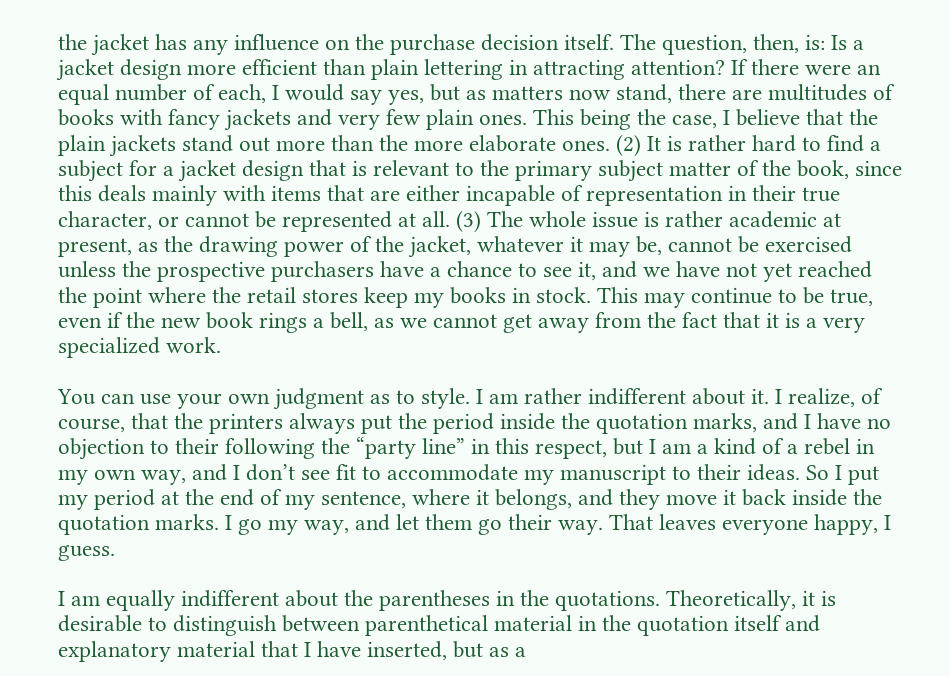the jacket has any influence on the purchase decision itself. The question, then, is: Is a jacket design more efficient than plain lettering in attracting attention? If there were an equal number of each, I would say yes, but as matters now stand, there are multitudes of books with fancy jackets and very few plain ones. This being the case, I believe that the plain jackets stand out more than the more elaborate ones. (2) It is rather hard to find a subject for a jacket design that is relevant to the primary subject matter of the book, since this deals mainly with items that are either incapable of representation in their true character, or cannot be represented at all. (3) The whole issue is rather academic at present, as the drawing power of the jacket, whatever it may be, cannot be exercised unless the prospective purchasers have a chance to see it, and we have not yet reached the point where the retail stores keep my books in stock. This may continue to be true, even if the new book rings a bell, as we cannot get away from the fact that it is a very specialized work.

You can use your own judgment as to style. I am rather indifferent about it. I realize, of course, that the printers always put the period inside the quotation marks, and I have no objection to their following the “party line” in this respect, but I am a kind of a rebel in my own way, and I don’t see fit to accommodate my manuscript to their ideas. So I put my period at the end of my sentence, where it belongs, and they move it back inside the quotation marks. I go my way, and let them go their way. That leaves everyone happy, I guess.

I am equally indifferent about the parentheses in the quotations. Theoretically, it is desirable to distinguish between parenthetical material in the quotation itself and explanatory material that I have inserted, but as a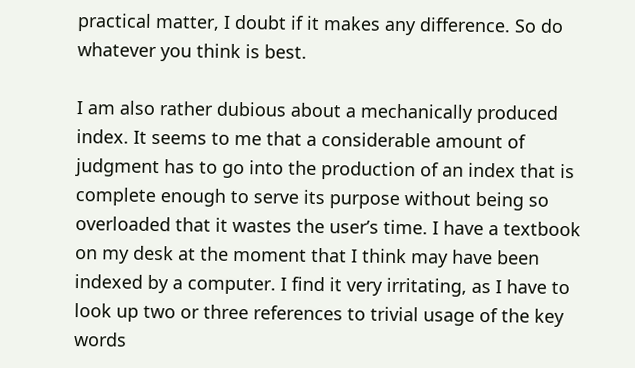practical matter, I doubt if it makes any difference. So do whatever you think is best.

I am also rather dubious about a mechanically produced index. It seems to me that a considerable amount of judgment has to go into the production of an index that is complete enough to serve its purpose without being so overloaded that it wastes the user’s time. I have a textbook on my desk at the moment that I think may have been indexed by a computer. I find it very irritating, as I have to look up two or three references to trivial usage of the key words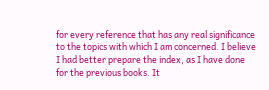for every reference that has any real significance to the topics with which I am concerned. I believe I had better prepare the index, as I have done for the previous books. It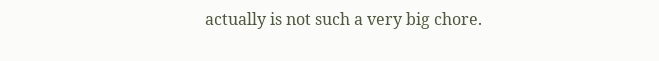actually is not such a very big chore.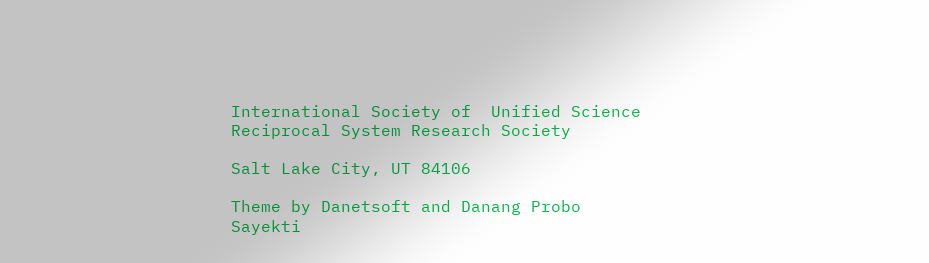International Society of  Unified Science
Reciprocal System Research Society

Salt Lake City, UT 84106

Theme by Danetsoft and Danang Probo Sayekti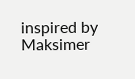inspired by Maksimer